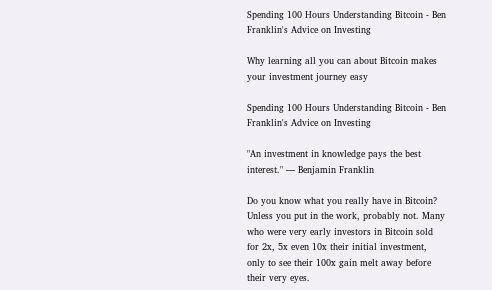Spending 100 Hours Understanding Bitcoin - Ben Franklin's Advice on Investing

Why learning all you can about Bitcoin makes your investment journey easy

Spending 100 Hours Understanding Bitcoin - Ben Franklin's Advice on Investing

"An investment in knowledge pays the best interest." — Benjamin Franklin

Do you know what you really have in Bitcoin? Unless you put in the work, probably not. Many who were very early investors in Bitcoin sold for 2x, 5x even 10x their initial investment, only to see their 100x gain melt away before their very eyes.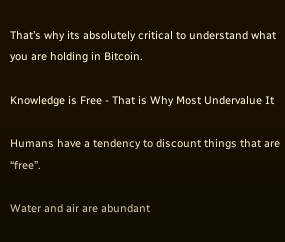That’s why its absolutely critical to understand what you are holding in Bitcoin.

Knowledge is Free - That is Why Most Undervalue It

Humans have a tendency to discount things that are “free”.

Water and air are abundant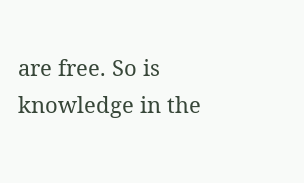are free. So is knowledge in the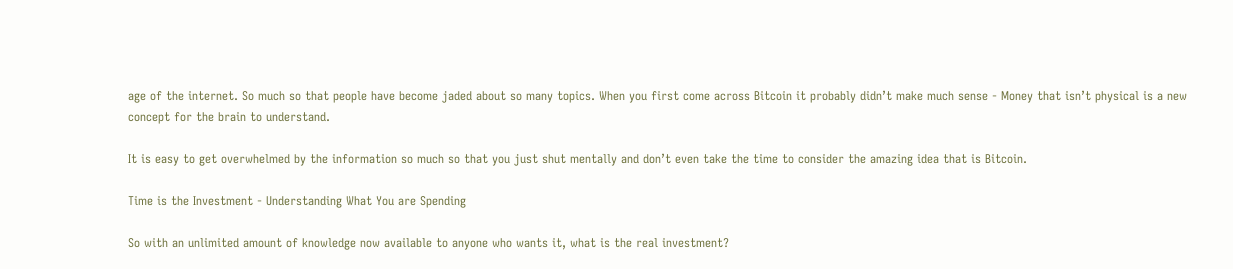age of the internet. So much so that people have become jaded about so many topics. When you first come across Bitcoin it probably didn’t make much sense - Money that isn’t physical is a new concept for the brain to understand.

It is easy to get overwhelmed by the information so much so that you just shut mentally and don’t even take the time to consider the amazing idea that is Bitcoin.

Time is the Investment - Understanding What You are Spending

So with an unlimited amount of knowledge now available to anyone who wants it, what is the real investment?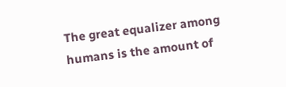The great equalizer among humans is the amount of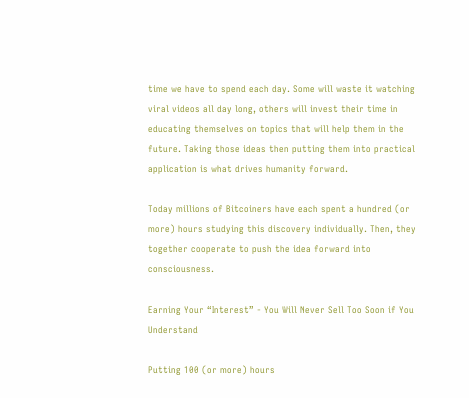time we have to spend each day. Some will waste it watching viral videos all day long, others will invest their time in educating themselves on topics that will help them in the future. Taking those ideas then putting them into practical application is what drives humanity forward.

Today millions of Bitcoiners have each spent a hundred (or more) hours studying this discovery individually. Then, they together cooperate to push the idea forward into consciousness.

Earning Your “Interest” - You Will Never Sell Too Soon if You Understand

Putting 100 (or more) hours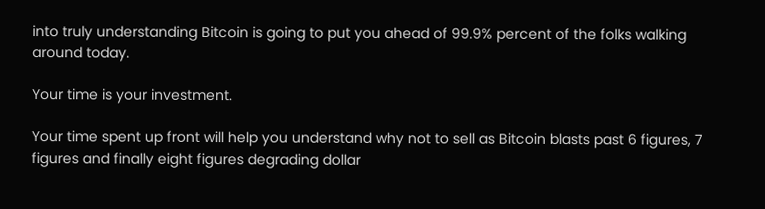into truly understanding Bitcoin is going to put you ahead of 99.9% percent of the folks walking around today.

Your time is your investment.

Your time spent up front will help you understand why not to sell as Bitcoin blasts past 6 figures, 7 figures and finally eight figures degrading dollar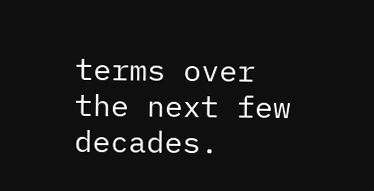terms over the next few decades.